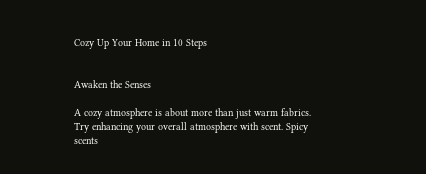Cozy Up Your Home in 10 Steps


Awaken the Senses

A cozy atmosphere is about more than just warm fabrics. Try enhancing your overall atmosphere with scent. Spicy scents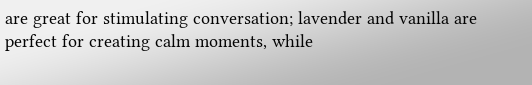are great for stimulating conversation; lavender and vanilla are perfect for creating calm moments, while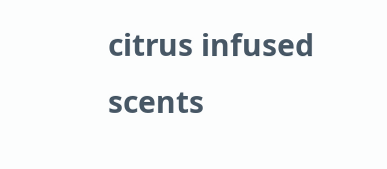citrus infused scents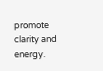promote clarity and energy.